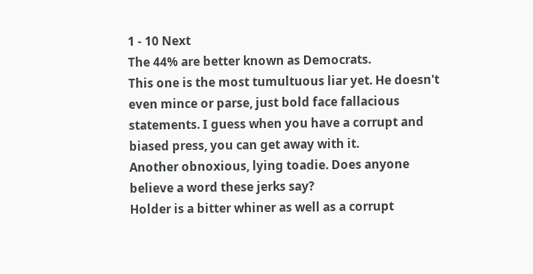1 - 10 Next
The 44% are better known as Democrats.
This one is the most tumultuous liar yet. He doesn't even mince or parse, just bold face fallacious statements. I guess when you have a corrupt and biased press, you can get away with it.
Another obnoxious, lying toadie. Does anyone believe a word these jerks say?
Holder is a bitter whiner as well as a corrupt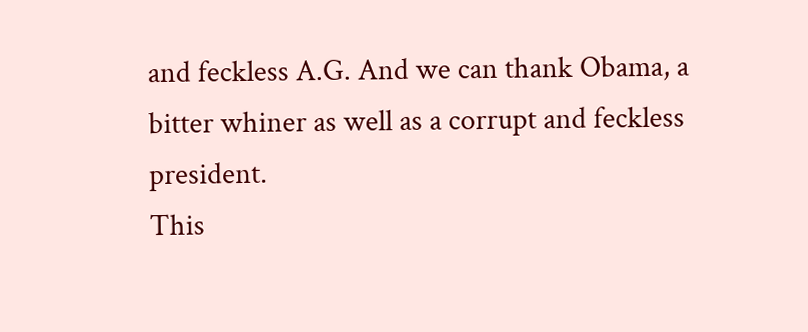and feckless A.G. And we can thank Obama, a bitter whiner as well as a corrupt and feckless president.
This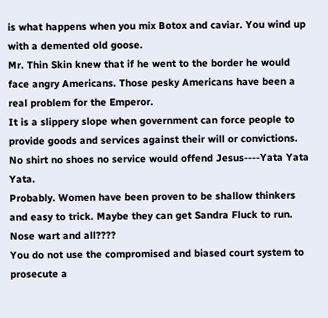is what happens when you mix Botox and caviar. You wind up with a demented old goose.
Mr. Thin Skin knew that if he went to the border he would face angry Americans. Those pesky Americans have been a real problem for the Emperor.
It is a slippery slope when government can force people to provide goods and services against their will or convictions. No shirt no shoes no service would offend Jesus----Yata Yata Yata.
Probably. Women have been proven to be shallow thinkers and easy to trick. Maybe they can get Sandra Fluck to run.
Nose wart and all????
You do not use the compromised and biased court system to prosecute a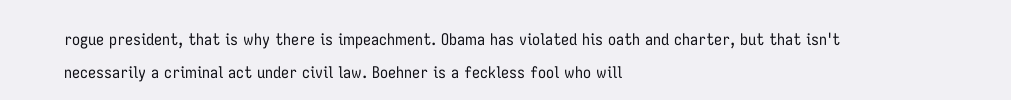rogue president, that is why there is impeachment. Obama has violated his oath and charter, but that isn't necessarily a criminal act under civil law. Boehner is a feckless fool who will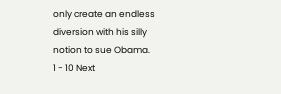only create an endless diversion with his silly notion to sue Obama.
1 - 10 Next